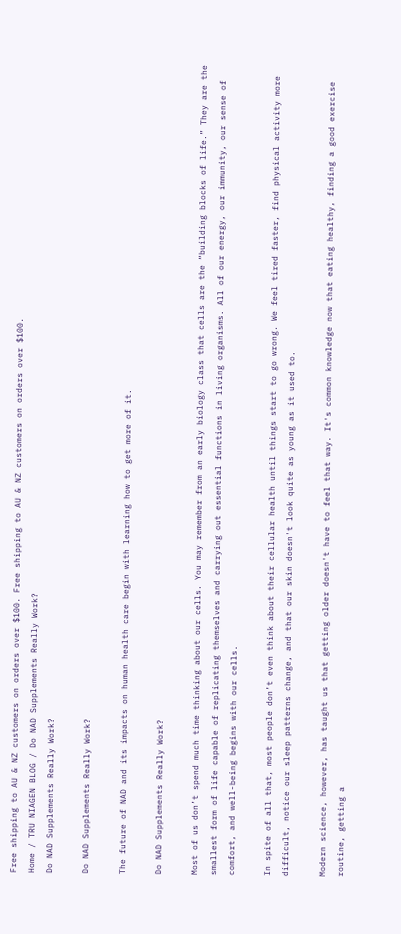Free shipping to AU & NZ customers on orders over $100. Free shipping to AU & NZ customers on orders over $100.
Home / TRU NIAGEN BLOG / Do NAD Supplements Really Work?
Do NAD Supplements Really Work?

Do NAD Supplements Really Work?

The future of NAD and its impacts on human health care begin with learning how to get more of it.

Do NAD Supplements Really Work?

Most of us don’t spend much time thinking about our cells. You may remember from an early biology class that cells are the “building blocks of life.” They are the smallest form of life capable of replicating themselves and carrying out essential functions in living organisms. All of our energy, our immunity, our sense of comfort, and well-being begins with our cells.

In spite of all that, most people don’t even think about their cellular health until things start to go wrong. We feel tired faster, find physical activity more difficult, notice our sleep patterns change, and that our skin doesn't look quite as young as it used to.

Modern science, however, has taught us that getting older doesn't have to feel that way. It's common knowledge now that eating healthy, finding a good exercise routine, getting a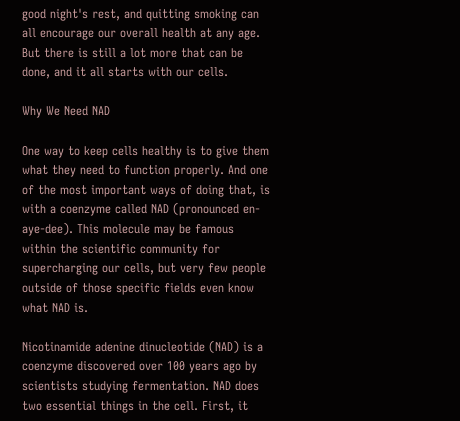good night's rest, and quitting smoking can all encourage our overall health at any age. But there is still a lot more that can be done, and it all starts with our cells.

Why We Need NAD

One way to keep cells healthy is to give them what they need to function properly. And one of the most important ways of doing that, is with a coenzyme called NAD (pronounced en-aye-dee). This molecule may be famous within the scientific community for supercharging our cells, but very few people outside of those specific fields even know what NAD is.

Nicotinamide adenine dinucleotide (NAD) is a coenzyme discovered over 100 years ago by scientists studying fermentation. NAD does two essential things in the cell. First, it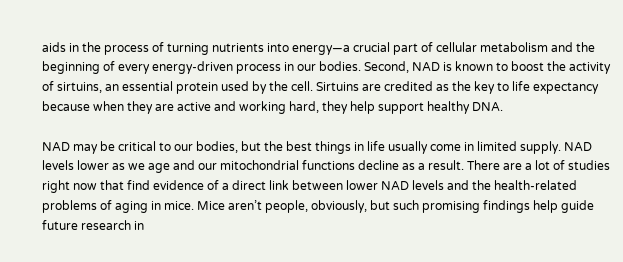aids in the process of turning nutrients into energy—a crucial part of cellular metabolism and the beginning of every energy-driven process in our bodies. Second, NAD is known to boost the activity of sirtuins, an essential protein used by the cell. Sirtuins are credited as the key to life expectancy because when they are active and working hard, they help support healthy DNA.

NAD may be critical to our bodies, but the best things in life usually come in limited supply. NAD levels lower as we age and our mitochondrial functions decline as a result. There are a lot of studies right now that find evidence of a direct link between lower NAD levels and the health-related problems of aging in mice. Mice aren’t people, obviously, but such promising findings help guide future research in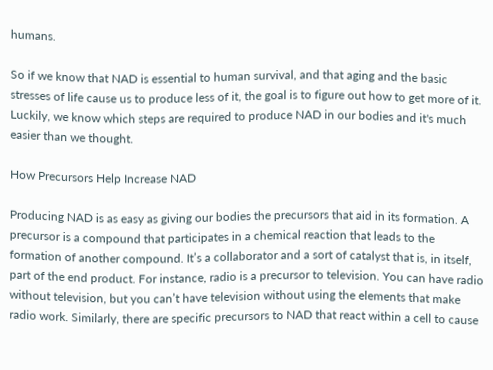humans.

So if we know that NAD is essential to human survival, and that aging and the basic stresses of life cause us to produce less of it, the goal is to figure out how to get more of it. Luckily, we know which steps are required to produce NAD in our bodies and it's much easier than we thought.

How Precursors Help Increase NAD

Producing NAD is as easy as giving our bodies the precursors that aid in its formation. A precursor is a compound that participates in a chemical reaction that leads to the formation of another compound. It’s a collaborator and a sort of catalyst that is, in itself, part of the end product. For instance, radio is a precursor to television. You can have radio without television, but you can’t have television without using the elements that make radio work. Similarly, there are specific precursors to NAD that react within a cell to cause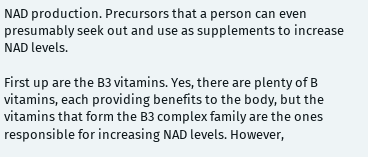NAD production. Precursors that a person can even presumably seek out and use as supplements to increase NAD levels.

First up are the B3 vitamins. Yes, there are plenty of B vitamins, each providing benefits to the body, but the vitamins that form the B3 complex family are the ones responsible for increasing NAD levels. However,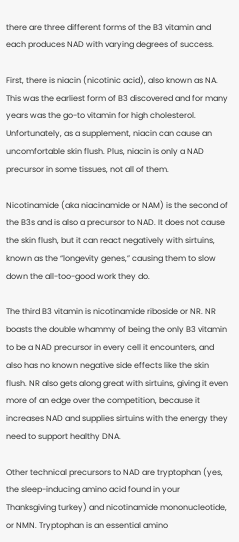there are three different forms of the B3 vitamin and each produces NAD with varying degrees of success.

First, there is niacin (nicotinic acid), also known as NA. This was the earliest form of B3 discovered and for many years was the go-to vitamin for high cholesterol. Unfortunately, as a supplement, niacin can cause an uncomfortable skin flush. Plus, niacin is only a NAD precursor in some tissues, not all of them.

Nicotinamide (aka niacinamide or NAM) is the second of the B3s and is also a precursor to NAD. It does not cause the skin flush, but it can react negatively with sirtuins, known as the “longevity genes,” causing them to slow down the all-too-good work they do.

The third B3 vitamin is nicotinamide riboside or NR. NR boasts the double whammy of being the only B3 vitamin to be a NAD precursor in every cell it encounters, and also has no known negative side effects like the skin flush. NR also gets along great with sirtuins, giving it even more of an edge over the competition, because it increases NAD and supplies sirtuins with the energy they need to support healthy DNA.

Other technical precursors to NAD are tryptophan (yes, the sleep-inducing amino acid found in your Thanksgiving turkey) and nicotinamide mononucleotide, or NMN. Tryptophan is an essential amino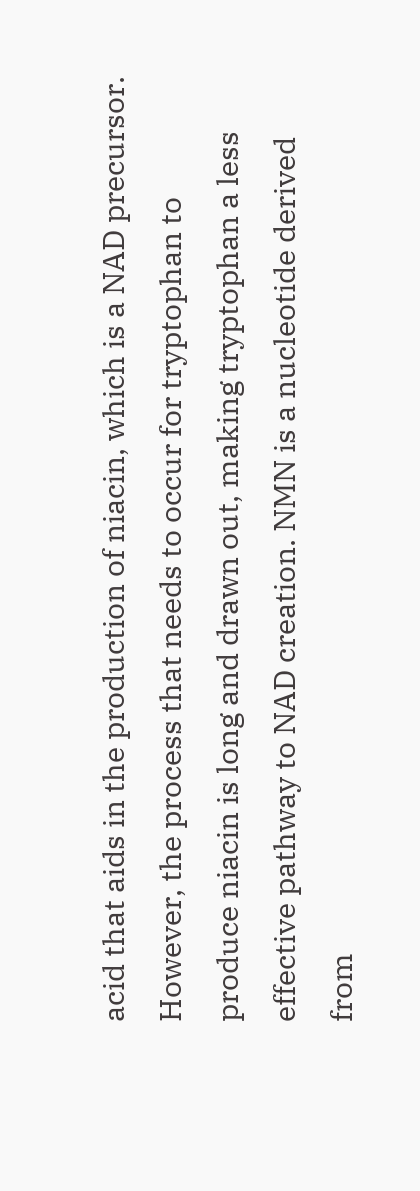acid that aids in the production of niacin, which is a NAD precursor. However, the process that needs to occur for tryptophan to produce niacin is long and drawn out, making tryptophan a less effective pathway to NAD creation. NMN is a nucleotide derived from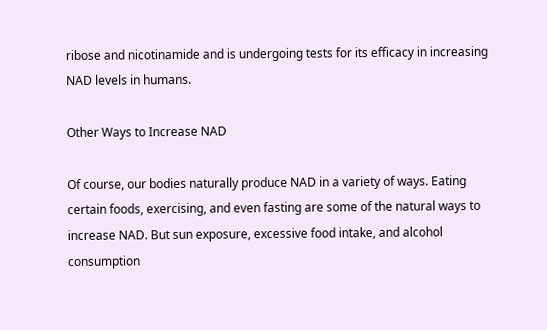ribose and nicotinamide and is undergoing tests for its efficacy in increasing NAD levels in humans.

Other Ways to Increase NAD

Of course, our bodies naturally produce NAD in a variety of ways. Eating certain foods, exercising, and even fasting are some of the natural ways to increase NAD. But sun exposure, excessive food intake, and alcohol consumption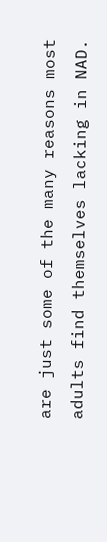are just some of the many reasons most adults find themselves lacking in NAD.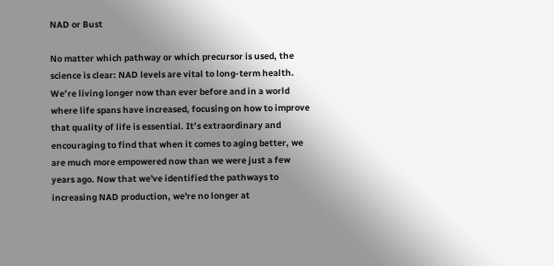NAD or Bust

No matter which pathway or which precursor is used, the science is clear: NAD levels are vital to long-term health. We’re living longer now than ever before and in a world where life spans have increased, focusing on how to improve that quality of life is essential. It’s extraordinary and encouraging to find that when it comes to aging better, we are much more empowered now than we were just a few years ago. Now that we've identified the pathways to increasing NAD production, we're no longer at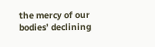the mercy of our bodies’ declining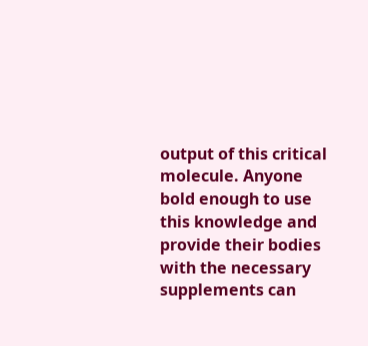output of this critical molecule. Anyone bold enough to use this knowledge and provide their bodies with the necessary supplements can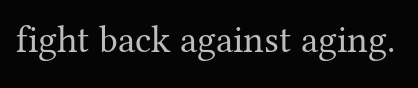fight back against aging.